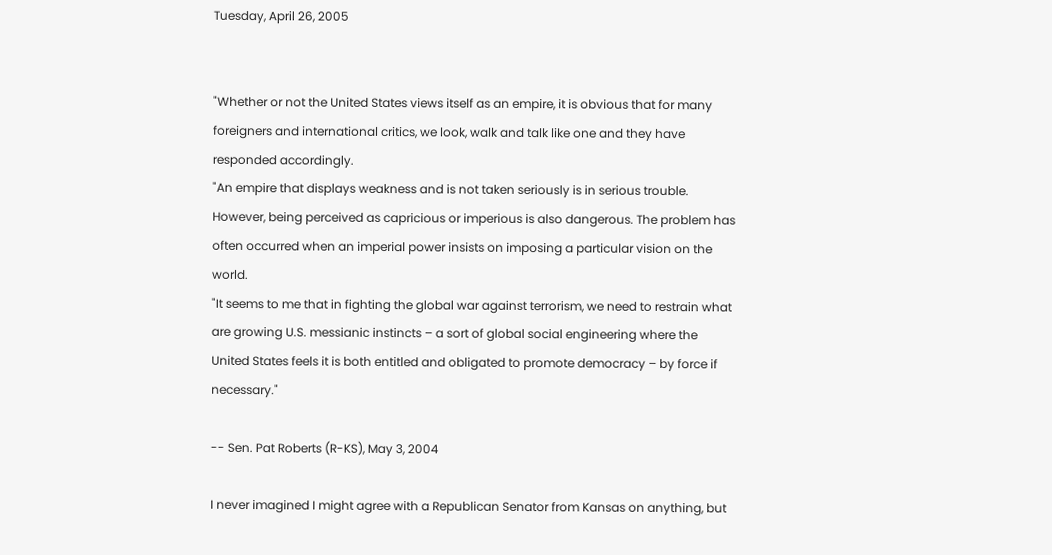Tuesday, April 26, 2005


"Whether or not the United States views itself as an empire, it is obvious that for many foreigners and international critics, we look, walk and talk like one and they have responded accordingly.
"An empire that displays weakness and is not taken seriously is in serious trouble. However, being perceived as capricious or imperious is also dangerous. The problem has often occurred when an imperial power insists on imposing a particular vision on the world.
"It seems to me that in fighting the global war against terrorism, we need to restrain what are growing U.S. messianic instincts – a sort of global social engineering where the United States feels it is both entitled and obligated to promote democracy – by force if necessary."

-- Sen. Pat Roberts (R-KS), May 3, 2004

I never imagined I might agree with a Republican Senator from Kansas on anything, but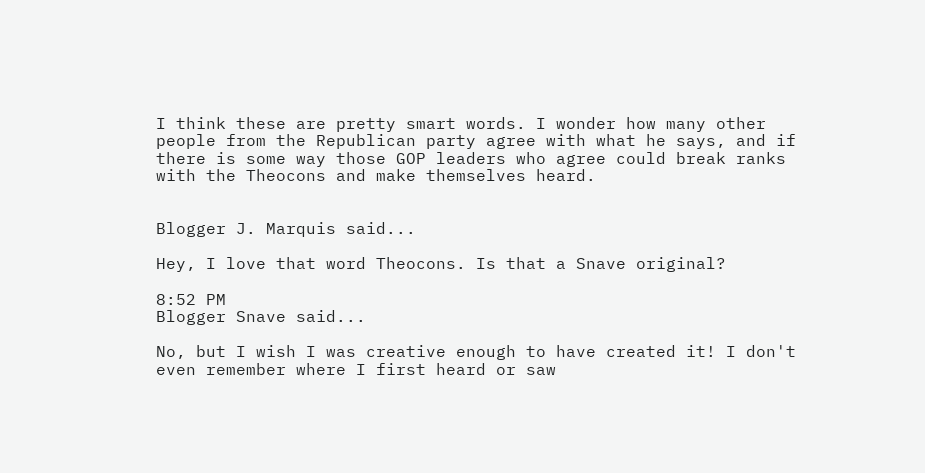I think these are pretty smart words. I wonder how many other people from the Republican party agree with what he says, and if there is some way those GOP leaders who agree could break ranks with the Theocons and make themselves heard.


Blogger J. Marquis said...

Hey, I love that word Theocons. Is that a Snave original?

8:52 PM
Blogger Snave said...

No, but I wish I was creative enough to have created it! I don't even remember where I first heard or saw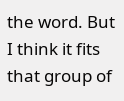the word. But I think it fits that group of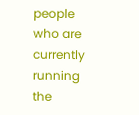people who are currently running the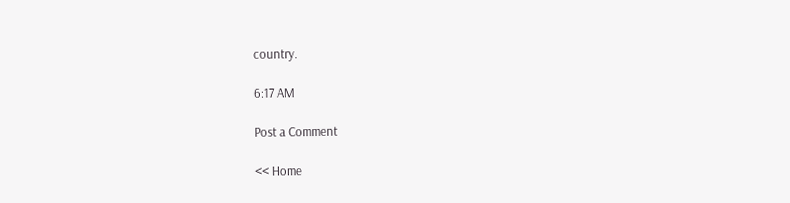country.

6:17 AM

Post a Comment

<< Home